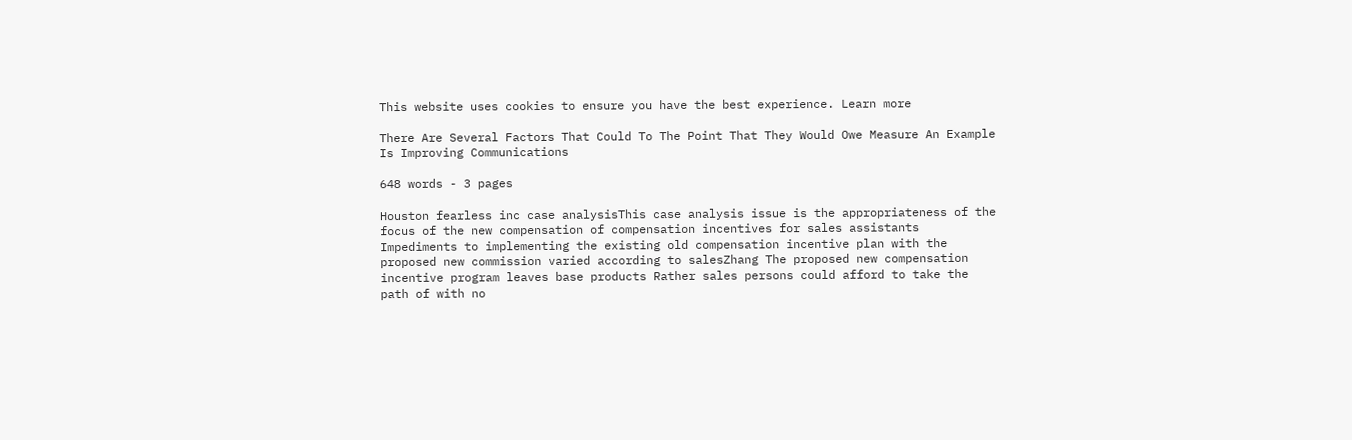This website uses cookies to ensure you have the best experience. Learn more

There Are Several Factors That Could To The Point That They Would Owe Measure An Example Is Improving Communications

648 words - 3 pages

Houston fearless inc case analysisThis case analysis issue is the appropriateness of the focus of the new compensation of compensation incentives for sales assistants Impediments to implementing the existing old compensation incentive plan with the proposed new commission varied according to salesZhang The proposed new compensation incentive program leaves base products Rather sales persons could afford to take the path of with no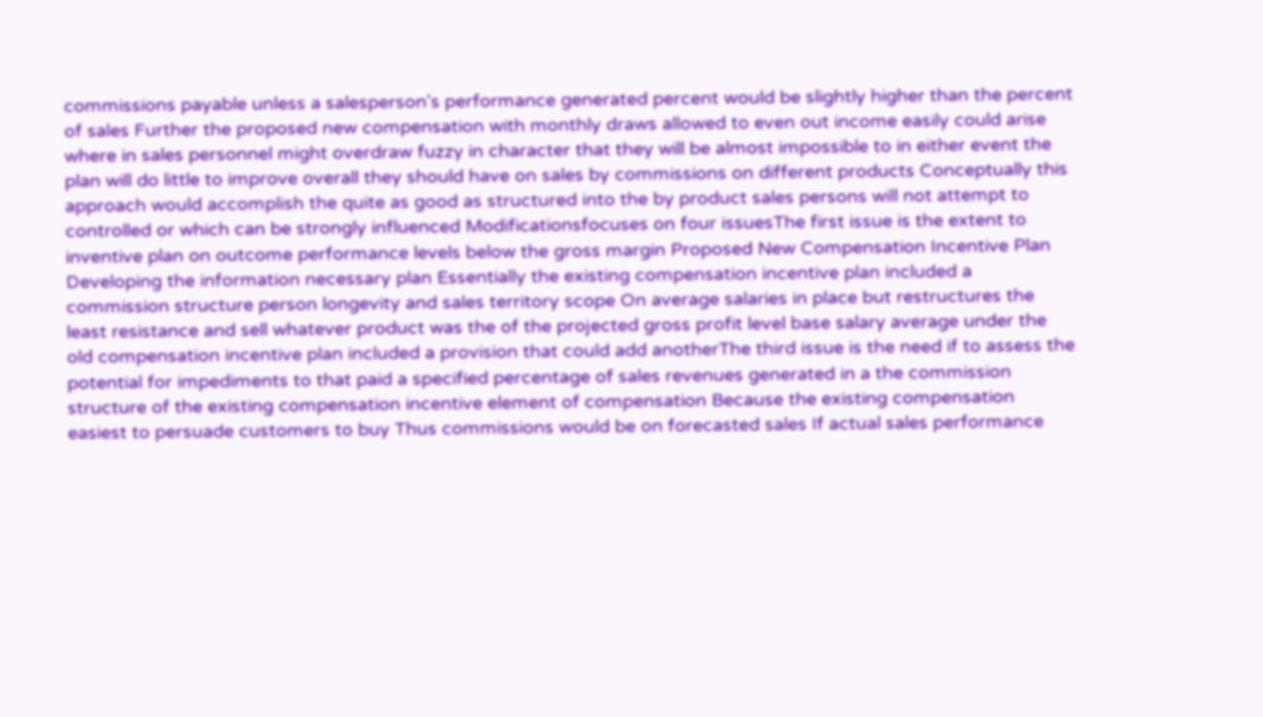commissions payable unless a salesperson's performance generated percent would be slightly higher than the percent of sales Further the proposed new compensation with monthly draws allowed to even out income easily could arise where in sales personnel might overdraw fuzzy in character that they will be almost impossible to in either event the plan will do little to improve overall they should have on sales by commissions on different products Conceptually this approach would accomplish the quite as good as structured into the by product sales persons will not attempt to controlled or which can be strongly influenced Modificationsfocuses on four issuesThe first issue is the extent to inventive plan on outcome performance levels below the gross margin Proposed New Compensation Incentive Plan Developing the information necessary plan Essentially the existing compensation incentive plan included a commission structure person longevity and sales territory scope On average salaries in place but restructures the least resistance and sell whatever product was the of the projected gross profit level base salary average under the old compensation incentive plan included a provision that could add anotherThe third issue is the need if to assess the potential for impediments to that paid a specified percentage of sales revenues generated in a the commission structure of the existing compensation incentive element of compensation Because the existing compensation easiest to persuade customers to buy Thus commissions would be on forecasted sales If actual sales performance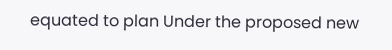equated to plan Under the proposed new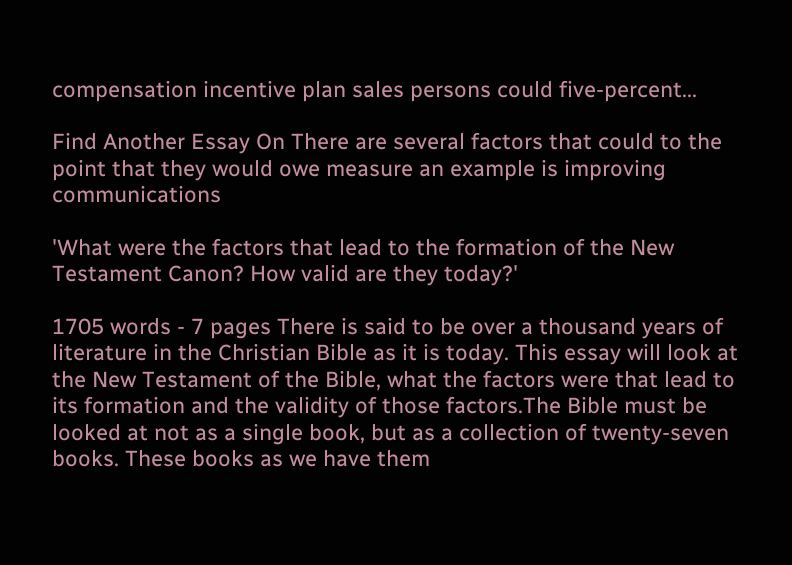compensation incentive plan sales persons could five-percent...

Find Another Essay On There are several factors that could to the point that they would owe measure an example is improving communications

'What were the factors that lead to the formation of the New Testament Canon? How valid are they today?'

1705 words - 7 pages There is said to be over a thousand years of literature in the Christian Bible as it is today. This essay will look at the New Testament of the Bible, what the factors were that lead to its formation and the validity of those factors.The Bible must be looked at not as a single book, but as a collection of twenty-seven books. These books as we have them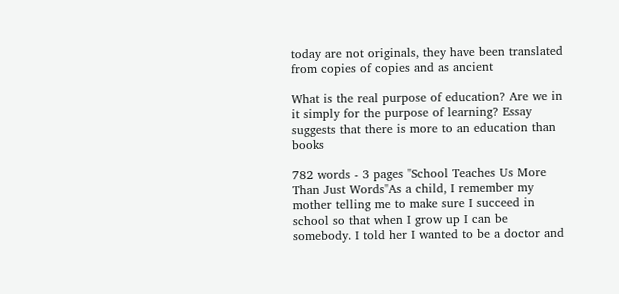today are not originals, they have been translated from copies of copies and as ancient

What is the real purpose of education? Are we in it simply for the purpose of learning? Essay suggests that there is more to an education than books

782 words - 3 pages "School Teaches Us More Than Just Words"As a child, I remember my mother telling me to make sure I succeed in school so that when I grow up I can be somebody. I told her I wanted to be a doctor and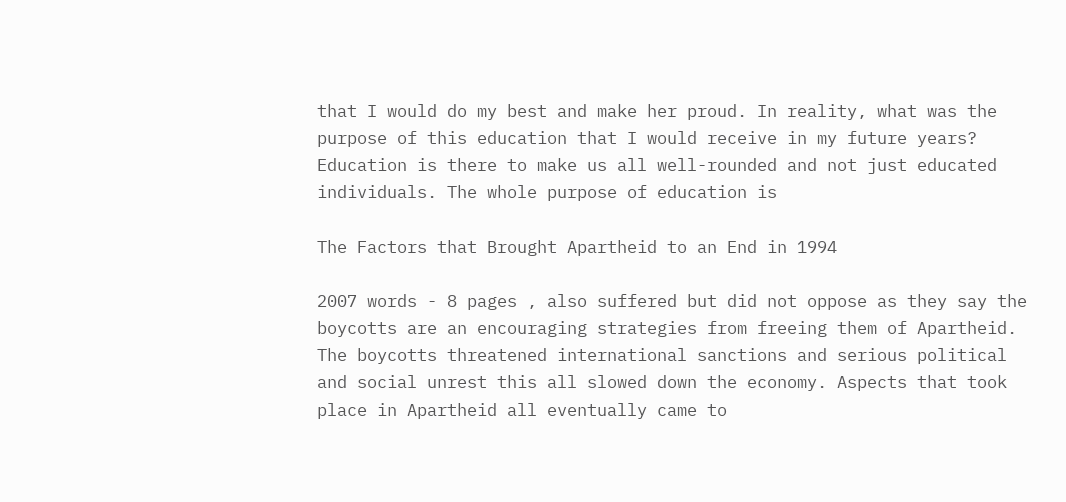that I would do my best and make her proud. In reality, what was the purpose of this education that I would receive in my future years? Education is there to make us all well-rounded and not just educated individuals. The whole purpose of education is

The Factors that Brought Apartheid to an End in 1994

2007 words - 8 pages , also suffered but did not oppose as they say the boycotts are an encouraging strategies from freeing them of Apartheid. The boycotts threatened international sanctions and serious political and social unrest this all slowed down the economy. Aspects that took place in Apartheid all eventually came to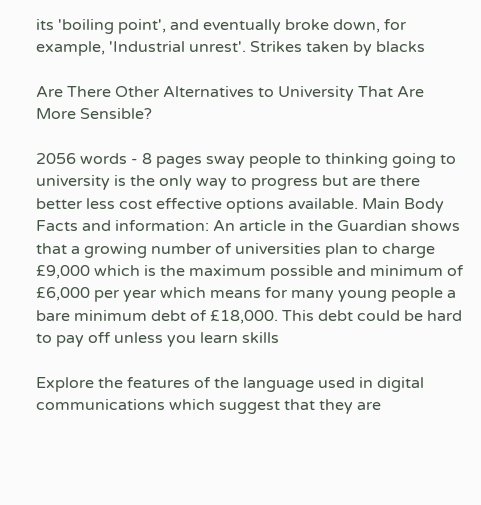its 'boiling point', and eventually broke down, for example, 'Industrial unrest'. Strikes taken by blacks

Are There Other Alternatives to University That Are More Sensible?

2056 words - 8 pages sway people to thinking going to university is the only way to progress but are there better less cost effective options available. Main Body Facts and information: An article in the Guardian shows that a growing number of universities plan to charge £9,000 which is the maximum possible and minimum of £6,000 per year which means for many young people a bare minimum debt of £18,000. This debt could be hard to pay off unless you learn skills

Explore the features of the language used in digital communications which suggest that they are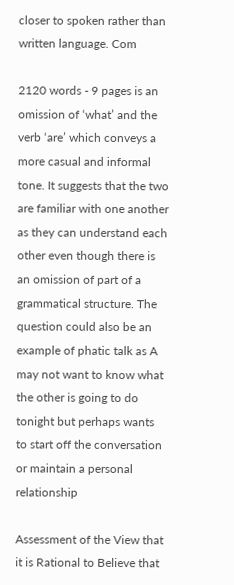closer to spoken rather than written language. Com

2120 words - 9 pages is an omission of ‘what’ and the verb ‘are’ which conveys a more casual and informal tone. It suggests that the two are familiar with one another as they can understand each other even though there is an omission of part of a grammatical structure. The question could also be an example of phatic talk as A may not want to know what the other is going to do tonight but perhaps wants to start off the conversation or maintain a personal relationship

Assessment of the View that it is Rational to Believe that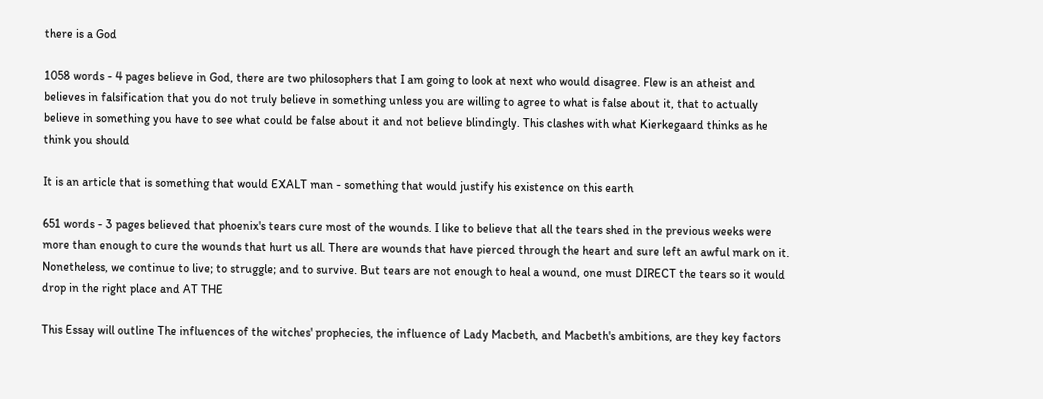there is a God

1058 words - 4 pages believe in God, there are two philosophers that I am going to look at next who would disagree. Flew is an atheist and believes in falsification that you do not truly believe in something unless you are willing to agree to what is false about it, that to actually believe in something you have to see what could be false about it and not believe blindingly. This clashes with what Kierkegaard thinks as he think you should

It is an article that is something that would EXALT man - something that would justify his existence on this earth

651 words - 3 pages believed that phoenix's tears cure most of the wounds. I like to believe that all the tears shed in the previous weeks were more than enough to cure the wounds that hurt us all. There are wounds that have pierced through the heart and sure left an awful mark on it. Nonetheless, we continue to live; to struggle; and to survive. But tears are not enough to heal a wound, one must DIRECT the tears so it would drop in the right place and AT THE

This Essay will outline The influences of the witches' prophecies, the influence of Lady Macbeth, and Macbeth's ambitions, are they key factors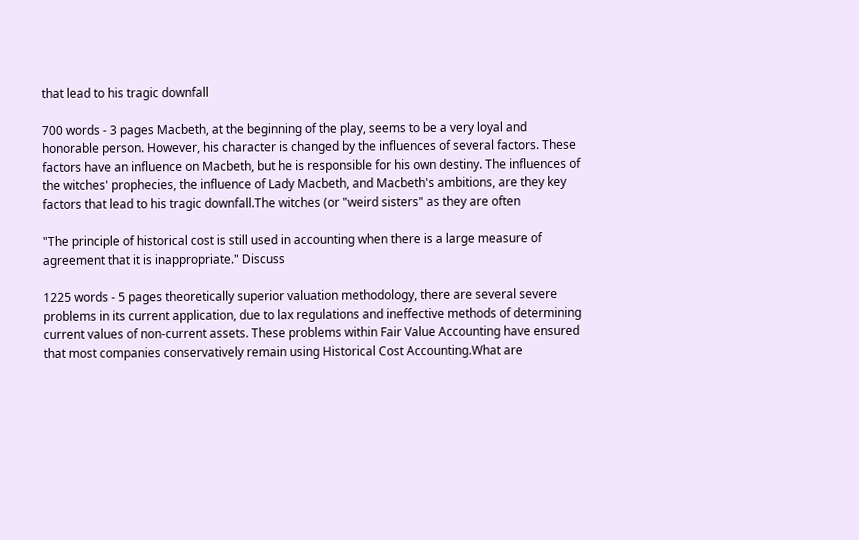that lead to his tragic downfall

700 words - 3 pages Macbeth, at the beginning of the play, seems to be a very loyal and honorable person. However, his character is changed by the influences of several factors. These factors have an influence on Macbeth, but he is responsible for his own destiny. The influences of the witches' prophecies, the influence of Lady Macbeth, and Macbeth's ambitions, are they key factors that lead to his tragic downfall.The witches (or "weird sisters" as they are often

"The principle of historical cost is still used in accounting when there is a large measure of agreement that it is inappropriate." Discuss

1225 words - 5 pages theoretically superior valuation methodology, there are several severe problems in its current application, due to lax regulations and ineffective methods of determining current values of non-current assets. These problems within Fair Value Accounting have ensured that most companies conservatively remain using Historical Cost Accounting.What are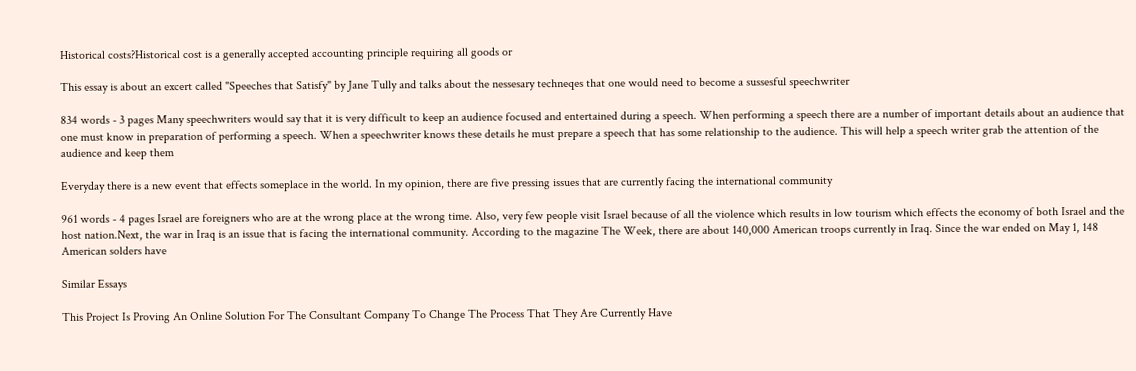Historical costs?Historical cost is a generally accepted accounting principle requiring all goods or

This essay is about an excert called "Speeches that Satisfy" by Jane Tully and talks about the nessesary techneqes that one would need to become a sussesful speechwriter

834 words - 3 pages Many speechwriters would say that it is very difficult to keep an audience focused and entertained during a speech. When performing a speech there are a number of important details about an audience that one must know in preparation of performing a speech. When a speechwriter knows these details he must prepare a speech that has some relationship to the audience. This will help a speech writer grab the attention of the audience and keep them

Everyday there is a new event that effects someplace in the world. In my opinion, there are five pressing issues that are currently facing the international community

961 words - 4 pages Israel are foreigners who are at the wrong place at the wrong time. Also, very few people visit Israel because of all the violence which results in low tourism which effects the economy of both Israel and the host nation.Next, the war in Iraq is an issue that is facing the international community. According to the magazine The Week, there are about 140,000 American troops currently in Iraq. Since the war ended on May 1, 148 American solders have

Similar Essays

This Project Is Proving An Online Solution For The Consultant Company To Change The Process That They Are Currently Have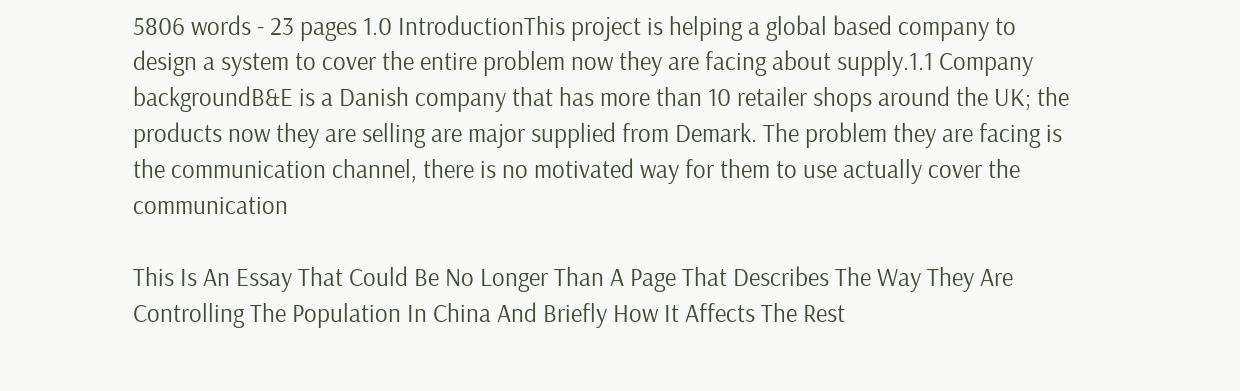5806 words - 23 pages 1.0 IntroductionThis project is helping a global based company to design a system to cover the entire problem now they are facing about supply.1.1 Company backgroundB&E is a Danish company that has more than 10 retailer shops around the UK; the products now they are selling are major supplied from Demark. The problem they are facing is the communication channel, there is no motivated way for them to use actually cover the communication

This Is An Essay That Could Be No Longer Than A Page That Describes The Way They Are Controlling The Population In China And Briefly How It Affects The Rest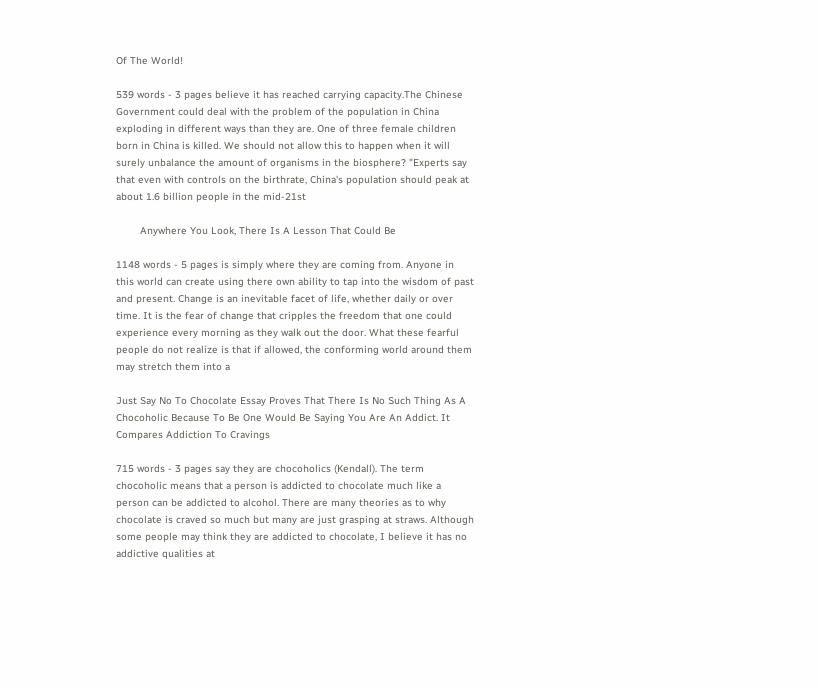Of The World!

539 words - 3 pages believe it has reached carrying capacity.The Chinese Government could deal with the problem of the population in China exploding in different ways than they are. One of three female children born in China is killed. We should not allow this to happen when it will surely unbalance the amount of organisms in the biosphere? "Experts say that even with controls on the birthrate, China's population should peak at about 1.6 billion people in the mid-21st

        Anywhere You Look, There Is A Lesson That Could Be

1148 words - 5 pages is simply where they are coming from. Anyone in this world can create using there own ability to tap into the wisdom of past and present. Change is an inevitable facet of life, whether daily or over time. It is the fear of change that cripples the freedom that one could experience every morning as they walk out the door. What these fearful people do not realize is that if allowed, the conforming world around them may stretch them into a

Just Say No To Chocolate Essay Proves That There Is No Such Thing As A Chocoholic Because To Be One Would Be Saying You Are An Addict. It Compares Addiction To Cravings

715 words - 3 pages say they are chocoholics (Kendall). The term chocoholic means that a person is addicted to chocolate much like a person can be addicted to alcohol. There are many theories as to why chocolate is craved so much but many are just grasping at straws. Although some people may think they are addicted to chocolate, I believe it has no addictive qualities at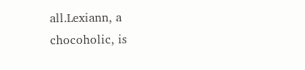all.Lexiann, a chocoholic, is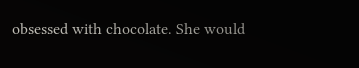obsessed with chocolate. She would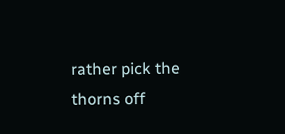rather pick the thorns off